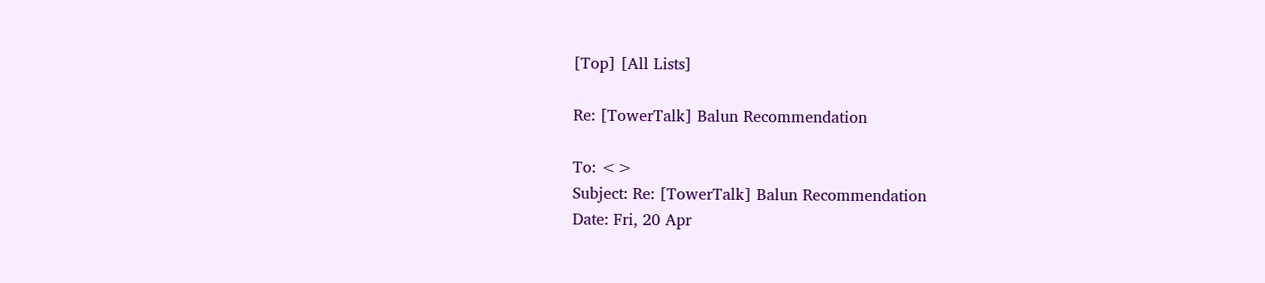[Top] [All Lists]

Re: [TowerTalk] Balun Recommendation

To: <>
Subject: Re: [TowerTalk] Balun Recommendation
Date: Fri, 20 Apr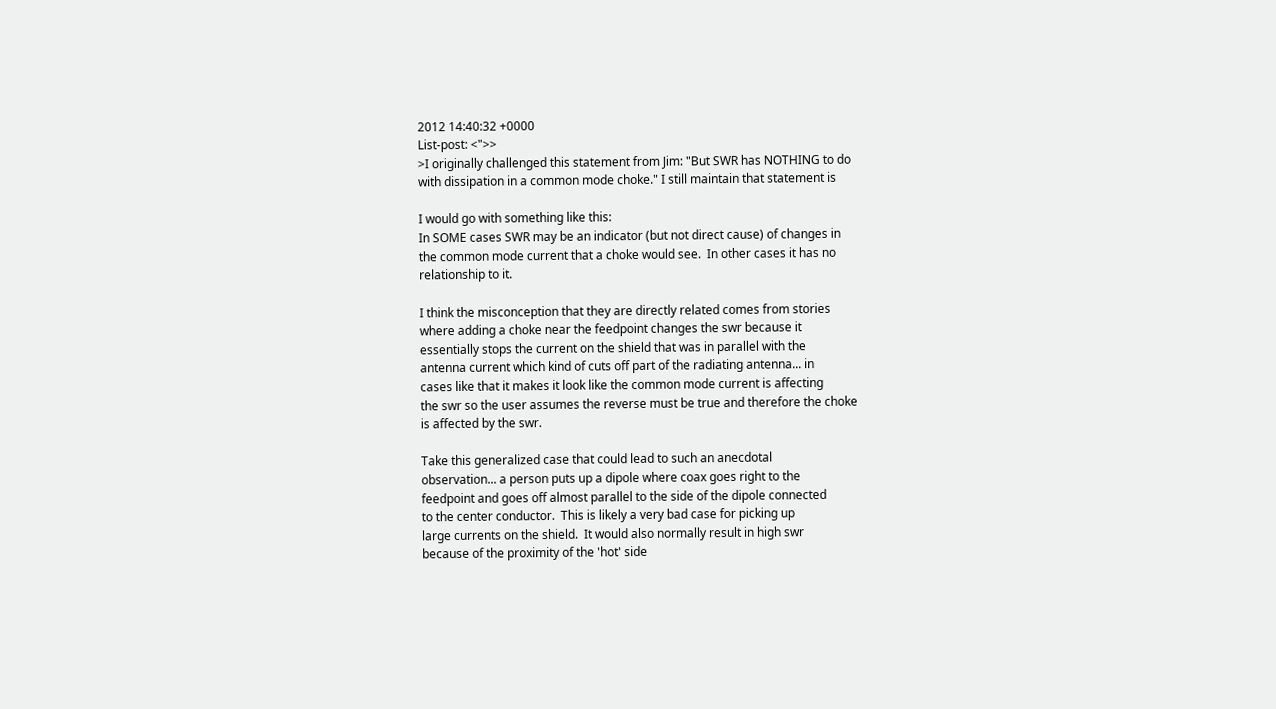2012 14:40:32 +0000
List-post: <">>
>I originally challenged this statement from Jim: "But SWR has NOTHING to do
with dissipation in a common mode choke." I still maintain that statement is

I would go with something like this:
In SOME cases SWR may be an indicator (but not direct cause) of changes in
the common mode current that a choke would see.  In other cases it has no
relationship to it.

I think the misconception that they are directly related comes from stories
where adding a choke near the feedpoint changes the swr because it
essentially stops the current on the shield that was in parallel with the
antenna current which kind of cuts off part of the radiating antenna... in
cases like that it makes it look like the common mode current is affecting
the swr so the user assumes the reverse must be true and therefore the choke
is affected by the swr.

Take this generalized case that could lead to such an anecdotal
observation... a person puts up a dipole where coax goes right to the
feedpoint and goes off almost parallel to the side of the dipole connected
to the center conductor.  This is likely a very bad case for picking up
large currents on the shield.  It would also normally result in high swr
because of the proximity of the 'hot' side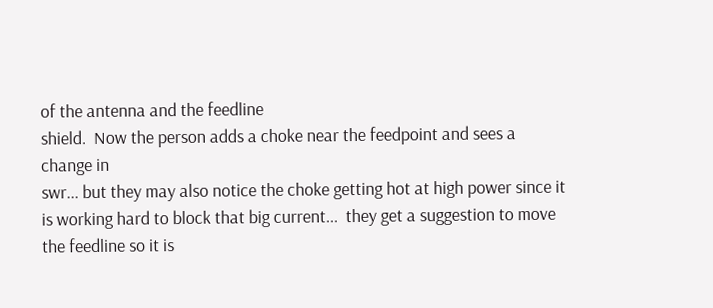of the antenna and the feedline
shield.  Now the person adds a choke near the feedpoint and sees a change in
swr... but they may also notice the choke getting hot at high power since it
is working hard to block that big current...  they get a suggestion to move
the feedline so it is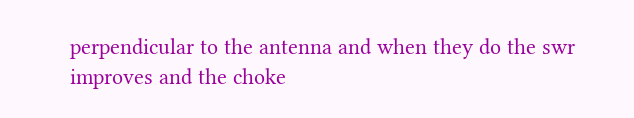perpendicular to the antenna and when they do the swr
improves and the choke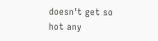doesn't get so hot any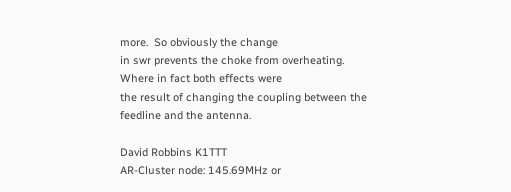more.  So obviously the change
in swr prevents the choke from overheating.  Where in fact both effects were
the result of changing the coupling between the feedline and the antenna.

David Robbins K1TTT
AR-Cluster node: 145.69MHz or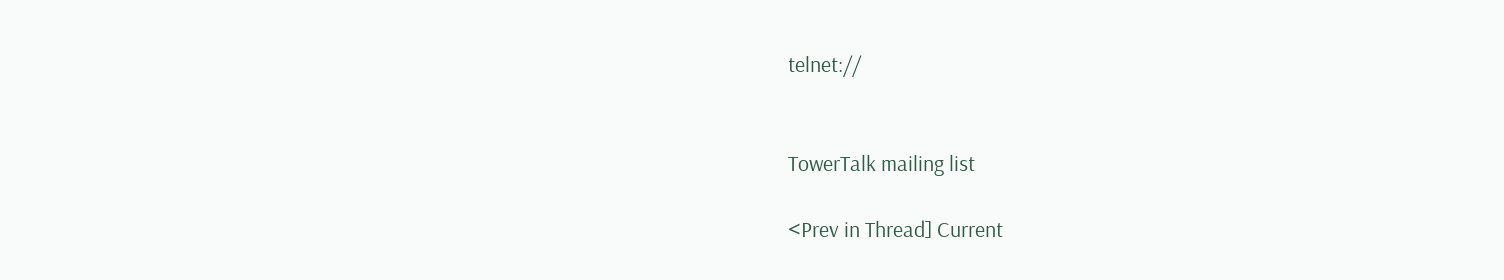telnet://


TowerTalk mailing list

<Prev in Thread] Current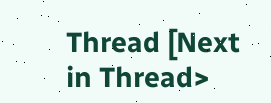Thread [Next in Thread>